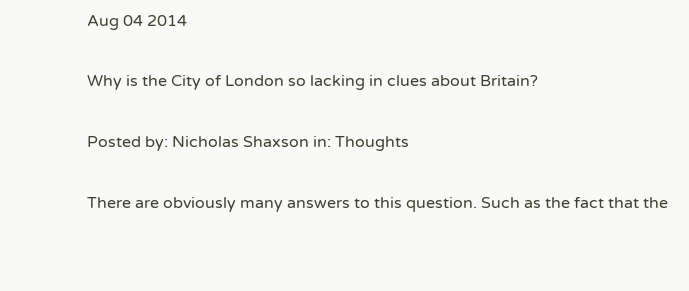Aug 04 2014

Why is the City of London so lacking in clues about Britain?

Posted by: Nicholas Shaxson in: Thoughts

There are obviously many answers to this question. Such as the fact that the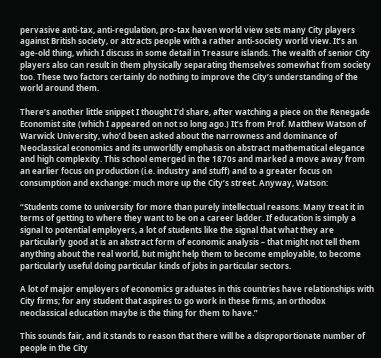pervasive anti-tax, anti-regulation, pro-tax haven world view sets many City players against British society, or attracts people with a rather anti-society world view. It’s an age-old thing, which I discuss in some detail in Treasure islands. The wealth of senior City players also can result in them physically separating themselves somewhat from society too. These two factors certainly do nothing to improve the City’s understanding of the world around them.

There’s another little snippet I thought I’d share, after watching a piece on the Renegade Economist site (which I appeared on not so long ago.) It’s from Prof. Matthew Watson of Warwick University, who’d been asked about the narrowness and dominance of Neoclassical economics and its unworldly emphasis on abstract mathematical elegance and high complexity. This school emerged in the 1870s and marked a move away from an earlier focus on production (i.e. industry and stuff) and to a greater focus on consumption and exchange: much more up the City’s street. Anyway, Watson:

“Students come to university for more than purely intellectual reasons. Many treat it in terms of getting to where they want to be on a career ladder. If education is simply a signal to potential employers, a lot of students like the signal that what they are particularly good at is an abstract form of economic analysis – that might not tell them anything about the real world, but might help them to become employable, to become particularly useful doing particular kinds of jobs in particular sectors.

A lot of major employers of economics graduates in this countries have relationships with City firms; for any student that aspires to go work in these firms, an orthodox neoclassical education maybe is the thing for them to have.”

This sounds fair, and it stands to reason that there will be a disproportionate number of people in the City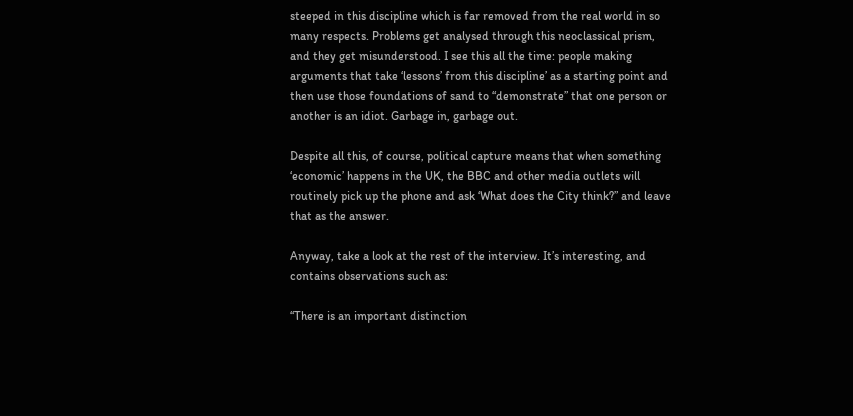steeped in this discipline which is far removed from the real world in so many respects. Problems get analysed through this neoclassical prism, and they get misunderstood. I see this all the time: people making arguments that take ‘lessons’ from this discipline’ as a starting point and then use those foundations of sand to “demonstrate” that one person or another is an idiot. Garbage in, garbage out.

Despite all this, of course, political capture means that when something ‘economic’ happens in the UK, the BBC and other media outlets will routinely pick up the phone and ask ‘What does the City think?” and leave that as the answer.

Anyway, take a look at the rest of the interview. It’s interesting, and contains observations such as:

“There is an important distinction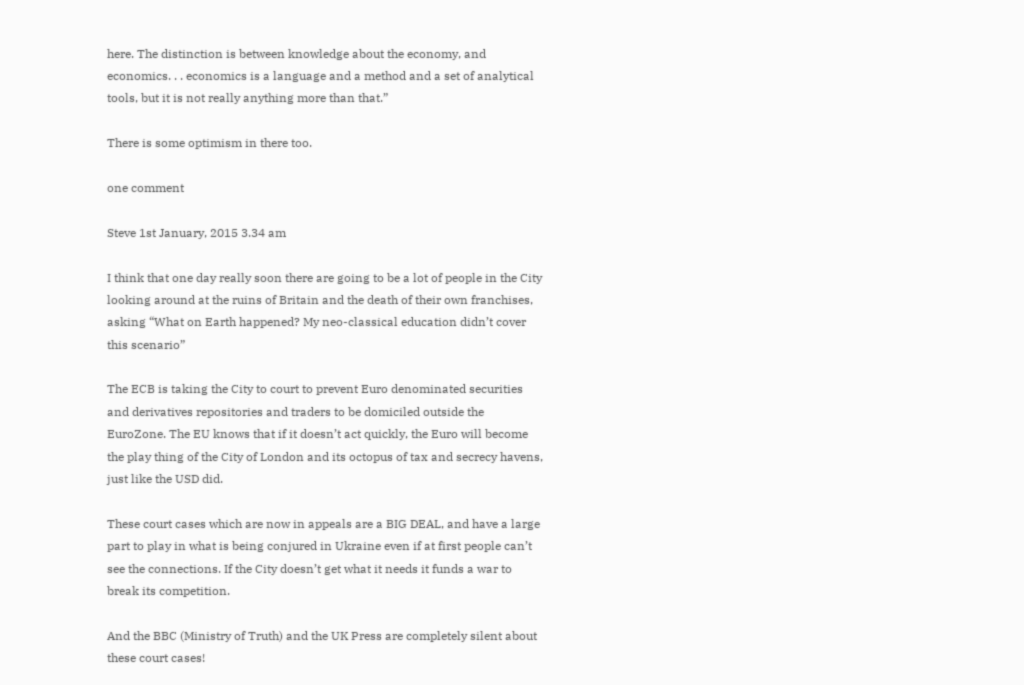here. The distinction is between knowledge about the economy, and economics. . . economics is a language and a method and a set of analytical tools, but it is not really anything more than that.”

There is some optimism in there too.

one comment

Steve 1st January, 2015 3.34 am

I think that one day really soon there are going to be a lot of people in the City looking around at the ruins of Britain and the death of their own franchises, asking “What on Earth happened? My neo-classical education didn’t cover this scenario”

The ECB is taking the City to court to prevent Euro denominated securities and derivatives repositories and traders to be domiciled outside the EuroZone. The EU knows that if it doesn’t act quickly, the Euro will become the play thing of the City of London and its octopus of tax and secrecy havens, just like the USD did.

These court cases which are now in appeals are a BIG DEAL, and have a large part to play in what is being conjured in Ukraine even if at first people can’t see the connections. If the City doesn’t get what it needs it funds a war to break its competition.

And the BBC (Ministry of Truth) and the UK Press are completely silent about these court cases!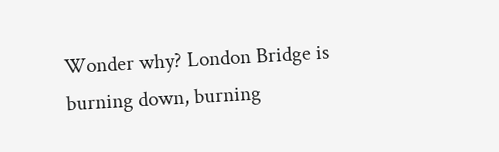Wonder why? London Bridge is burning down, burning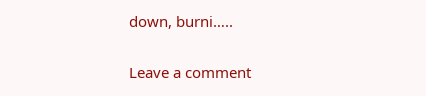down, burni…..

Leave a comment